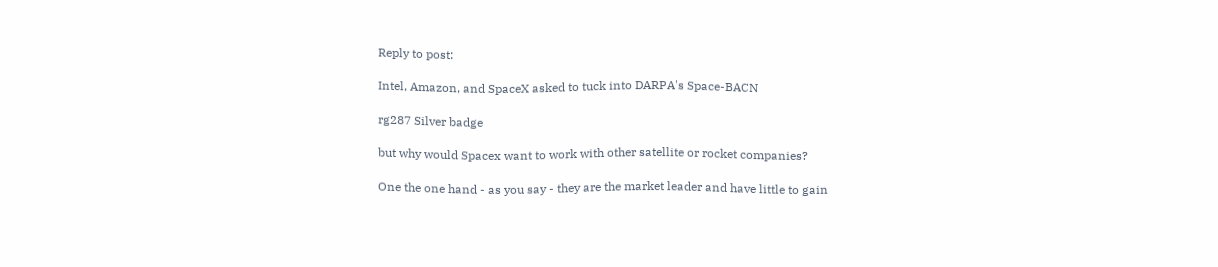Reply to post:

Intel, Amazon, and SpaceX asked to tuck into DARPA's Space-BACN

rg287 Silver badge

but why would Spacex want to work with other satellite or rocket companies?

One the one hand - as you say - they are the market leader and have little to gain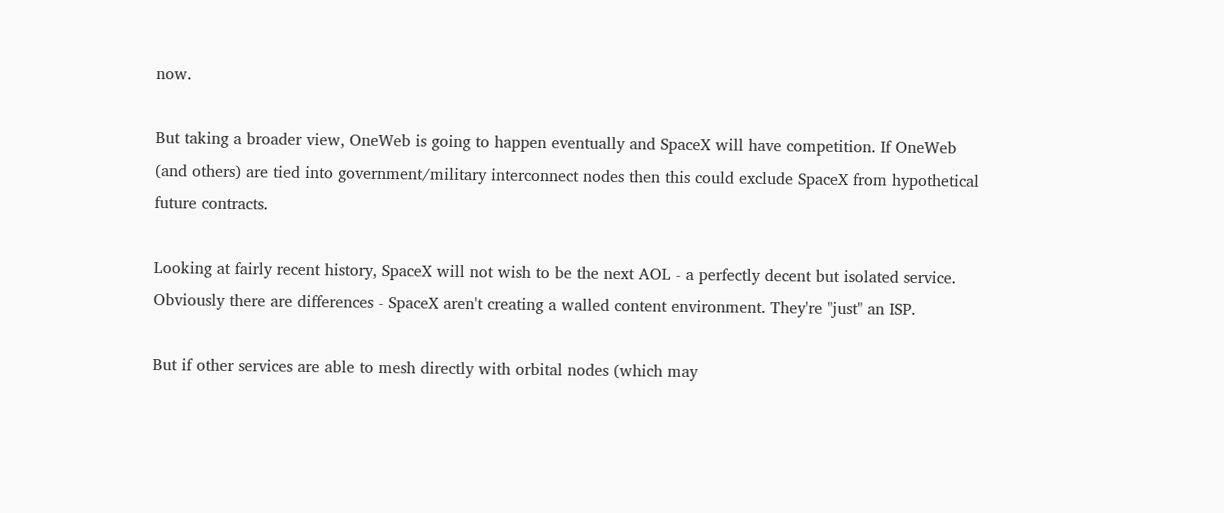now.

But taking a broader view, OneWeb is going to happen eventually and SpaceX will have competition. If OneWeb (and others) are tied into government/military interconnect nodes then this could exclude SpaceX from hypothetical future contracts.

Looking at fairly recent history, SpaceX will not wish to be the next AOL - a perfectly decent but isolated service. Obviously there are differences - SpaceX aren't creating a walled content environment. They're "just" an ISP.

But if other services are able to mesh directly with orbital nodes (which may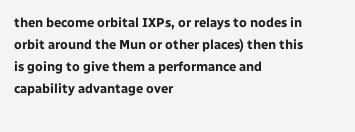then become orbital IXPs, or relays to nodes in orbit around the Mun or other places) then this is going to give them a performance and capability advantage over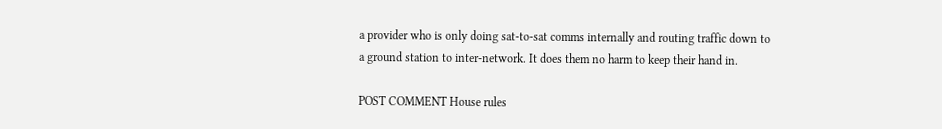a provider who is only doing sat-to-sat comms internally and routing traffic down to a ground station to inter-network. It does them no harm to keep their hand in.

POST COMMENT House rules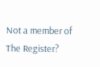Not a member of The Register?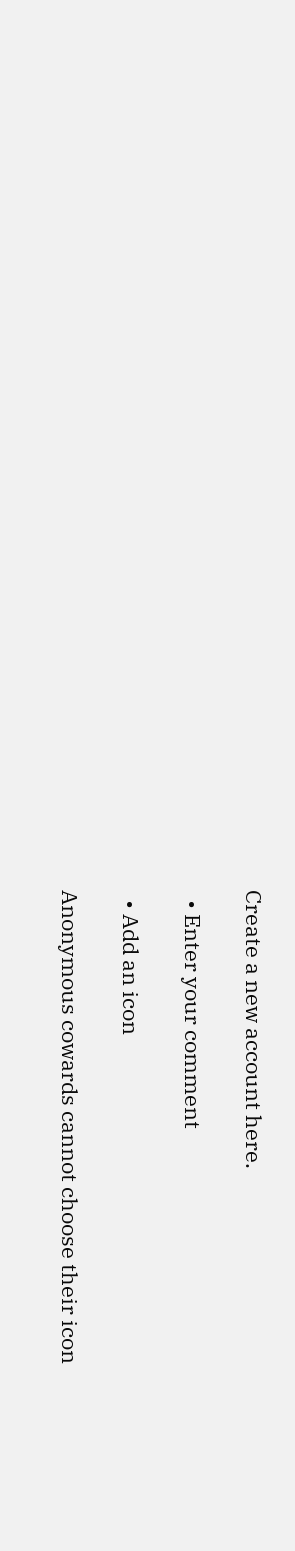Create a new account here.

  • Enter your comment

  • Add an icon

Anonymous cowards cannot choose their icon